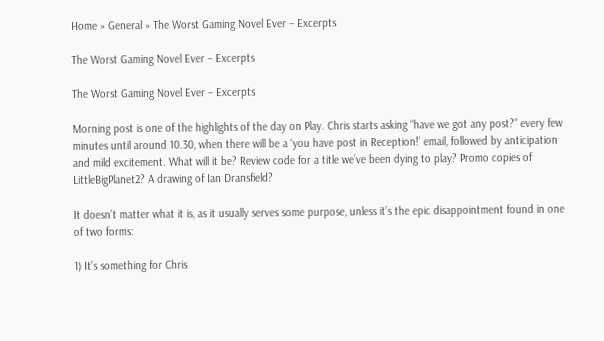Home » General » The Worst Gaming Novel Ever – Excerpts

The Worst Gaming Novel Ever – Excerpts

The Worst Gaming Novel Ever – Excerpts

Morning post is one of the highlights of the day on Play. Chris starts asking “have we got any post?” every few minutes until around 10.30, when there will be a ‘you have post in Reception!’ email, followed by anticipation and mild excitement. What will it be? Review code for a title we’ve been dying to play? Promo copies of LittleBigPlanet2? A drawing of Ian Dransfield?

It doesn’t matter what it is, as it usually serves some purpose, unless it’s the epic disappointment found in one of two forms:

1) It’s something for Chris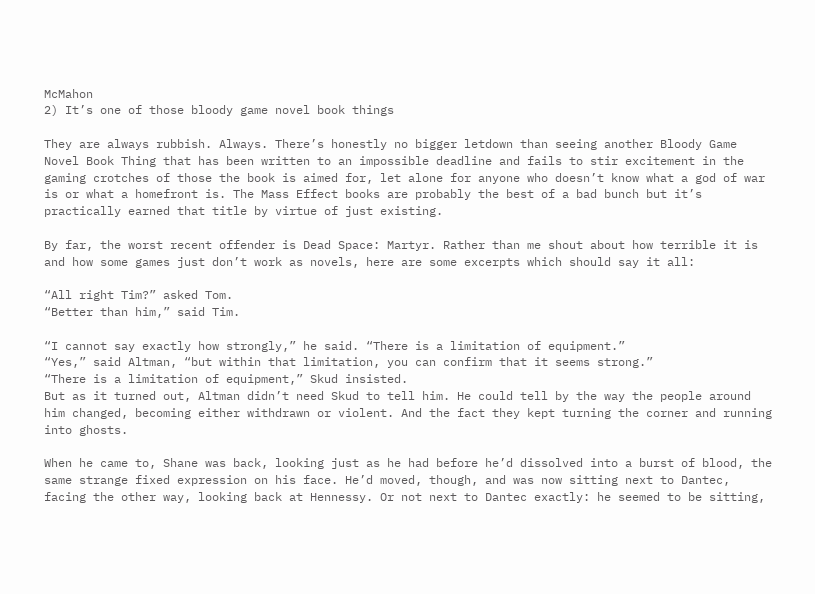McMahon
2) It’s one of those bloody game novel book things

They are always rubbish. Always. There’s honestly no bigger letdown than seeing another Bloody Game Novel Book Thing that has been written to an impossible deadline and fails to stir excitement in the gaming crotches of those the book is aimed for, let alone for anyone who doesn’t know what a god of war is or what a homefront is. The Mass Effect books are probably the best of a bad bunch but it’s practically earned that title by virtue of just existing.

By far, the worst recent offender is Dead Space: Martyr. Rather than me shout about how terrible it is and how some games just don’t work as novels, here are some excerpts which should say it all:

“All right Tim?” asked Tom.
“Better than him,” said Tim.

“I cannot say exactly how strongly,” he said. “There is a limitation of equipment.”
“Yes,” said Altman, “but within that limitation, you can confirm that it seems strong.”
“There is a limitation of equipment,” Skud insisted.
But as it turned out, Altman didn’t need Skud to tell him. He could tell by the way the people around him changed, becoming either withdrawn or violent. And the fact they kept turning the corner and running into ghosts.

When he came to, Shane was back, looking just as he had before he’d dissolved into a burst of blood, the same strange fixed expression on his face. He’d moved, though, and was now sitting next to Dantec, facing the other way, looking back at Hennessy. Or not next to Dantec exactly: he seemed to be sitting,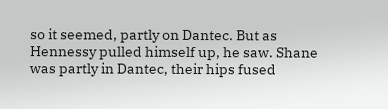so it seemed, partly on Dantec. But as Hennessy pulled himself up, he saw. Shane was partly in Dantec, their hips fused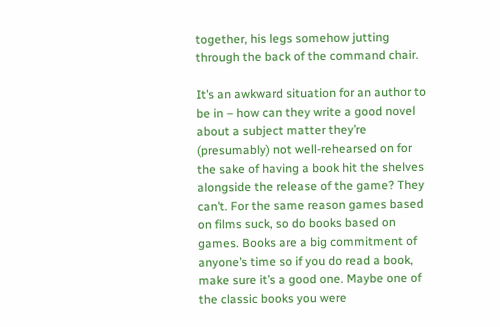together, his legs somehow jutting through the back of the command chair.

It’s an awkward situation for an author to be in – how can they write a good novel about a subject matter they’re (presumably) not well-rehearsed on for the sake of having a book hit the shelves alongside the release of the game? They can’t. For the same reason games based on films suck, so do books based on games. Books are a big commitment of anyone’s time so if you do read a book, make sure it’s a good one. Maybe one of the classic books you were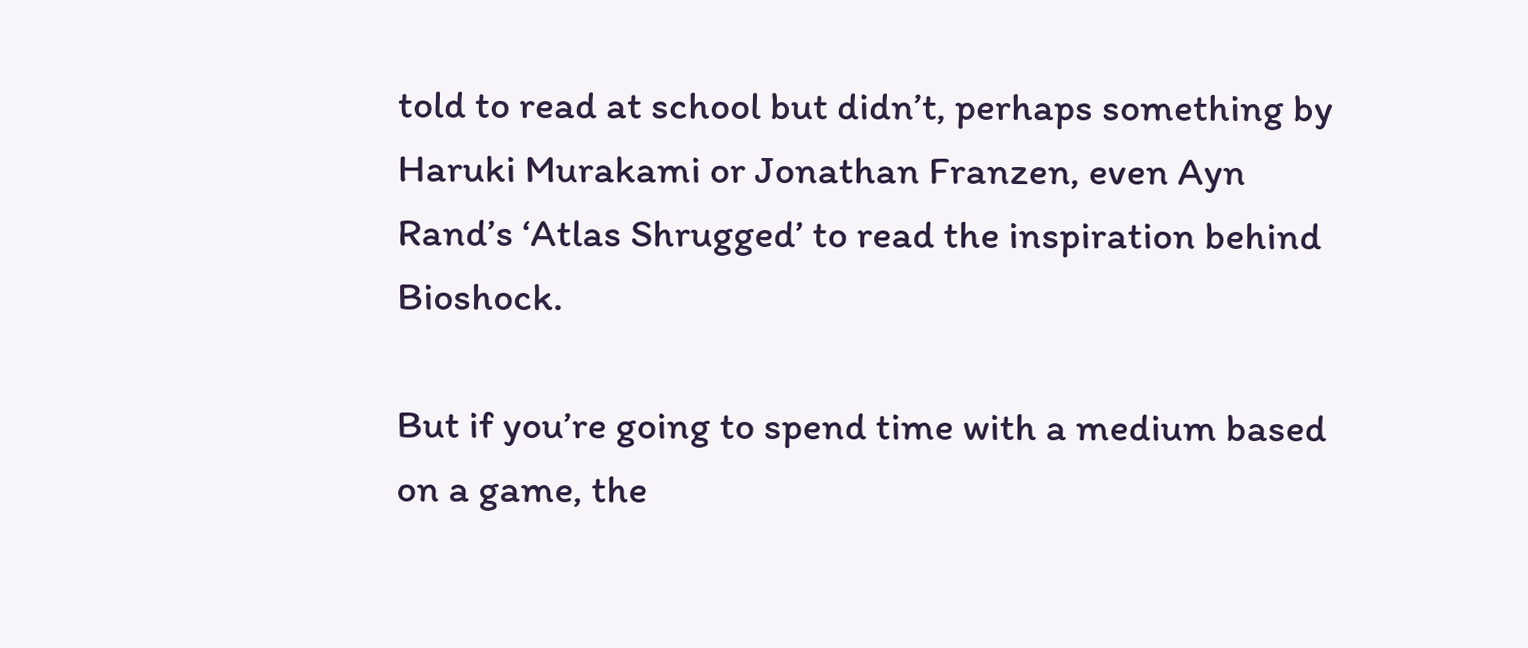told to read at school but didn’t, perhaps something by Haruki Murakami or Jonathan Franzen, even Ayn Rand’s ‘Atlas Shrugged’ to read the inspiration behind Bioshock.

But if you’re going to spend time with a medium based on a game, the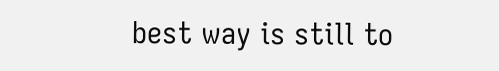best way is still to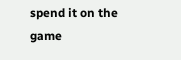spend it on the game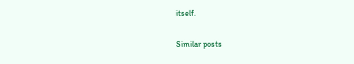itself.

Similar posts